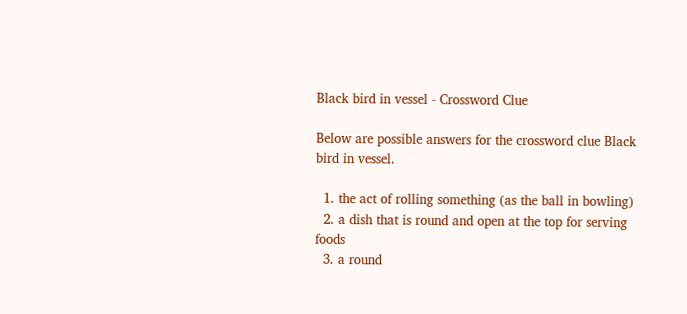Black bird in vessel - Crossword Clue

Below are possible answers for the crossword clue Black bird in vessel.

  1. the act of rolling something (as the ball in bowling)
  2. a dish that is round and open at the top for serving foods
  3. a round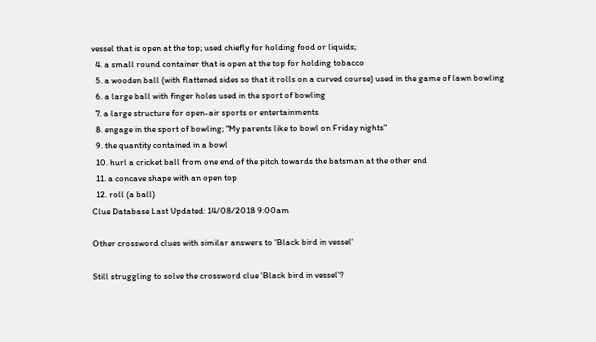vessel that is open at the top; used chiefly for holding food or liquids;
  4. a small round container that is open at the top for holding tobacco
  5. a wooden ball (with flattened sides so that it rolls on a curved course) used in the game of lawn bowling
  6. a large ball with finger holes used in the sport of bowling
  7. a large structure for open-air sports or entertainments
  8. engage in the sport of bowling; "My parents like to bowl on Friday nights"
  9. the quantity contained in a bowl
  10. hurl a cricket ball from one end of the pitch towards the batsman at the other end
  11. a concave shape with an open top
  12. roll (a ball)
Clue Database Last Updated: 14/08/2018 9:00am

Other crossword clues with similar answers to 'Black bird in vessel'

Still struggling to solve the crossword clue 'Black bird in vessel'?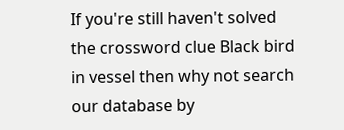If you're still haven't solved the crossword clue Black bird in vessel then why not search our database by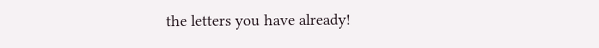the letters you have already!